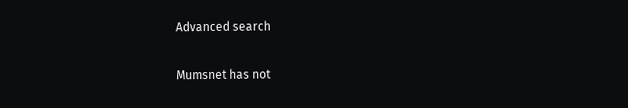Advanced search

Mumsnet has not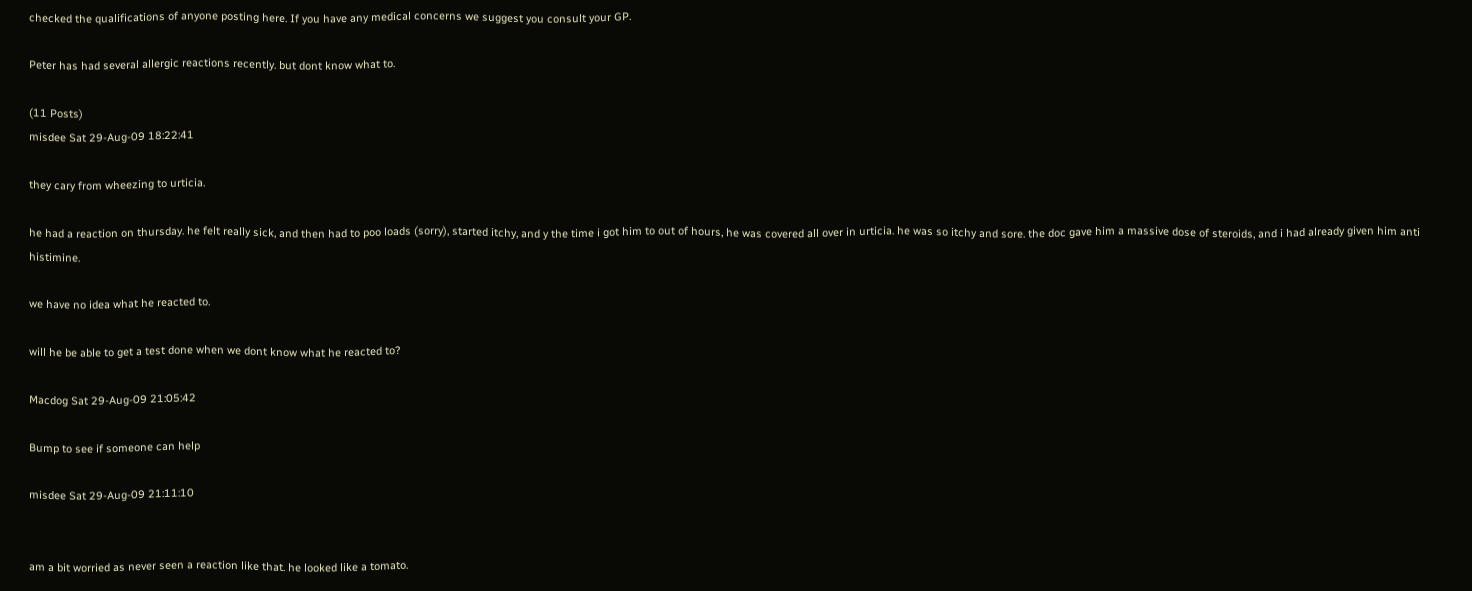checked the qualifications of anyone posting here. If you have any medical concerns we suggest you consult your GP.

Peter has had several allergic reactions recently. but dont know what to.

(11 Posts)
misdee Sat 29-Aug-09 18:22:41

they cary from wheezing to urticia.

he had a reaction on thursday. he felt really sick, and then had to poo loads (sorry), started itchy, and y the time i got him to out of hours, he was covered all over in urticia. he was so itchy and sore. the doc gave him a massive dose of steroids, and i had already given him anti histimine.

we have no idea what he reacted to.

will he be able to get a test done when we dont know what he reacted to?

Macdog Sat 29-Aug-09 21:05:42

Bump to see if someone can help

misdee Sat 29-Aug-09 21:11:10


am a bit worried as never seen a reaction like that. he looked like a tomato.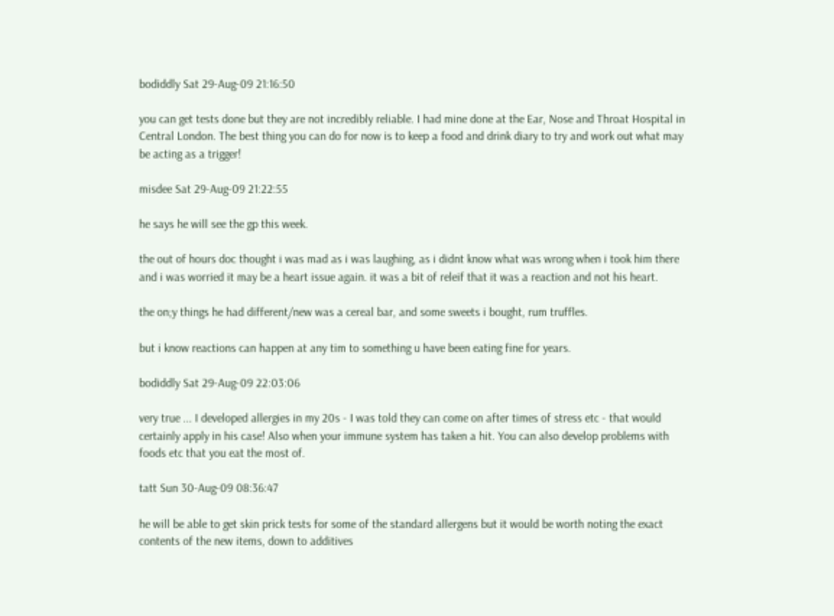bodiddly Sat 29-Aug-09 21:16:50

you can get tests done but they are not incredibly reliable. I had mine done at the Ear, Nose and Throat Hospital in Central London. The best thing you can do for now is to keep a food and drink diary to try and work out what may be acting as a trigger!

misdee Sat 29-Aug-09 21:22:55

he says he will see the gp this week.

the out of hours doc thought i was mad as i was laughing, as i didnt know what was wrong when i took him there and i was worried it may be a heart issue again. it was a bit of releif that it was a reaction and not his heart.

the on;y things he had different/new was a cereal bar, and some sweets i bought, rum truffles.

but i know reactions can happen at any tim to something u have been eating fine for years.

bodiddly Sat 29-Aug-09 22:03:06

very true ... I developed allergies in my 20s - I was told they can come on after times of stress etc - that would certainly apply in his case! Also when your immune system has taken a hit. You can also develop problems with foods etc that you eat the most of.

tatt Sun 30-Aug-09 08:36:47

he will be able to get skin prick tests for some of the standard allergens but it would be worth noting the exact contents of the new items, down to additives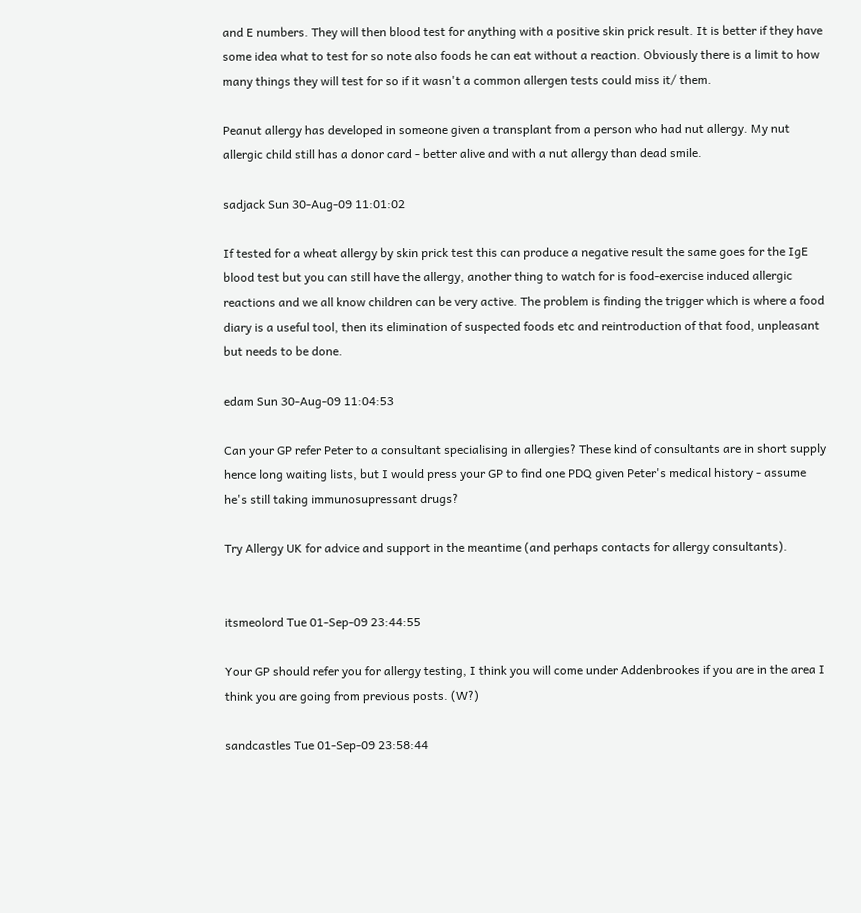and E numbers. They will then blood test for anything with a positive skin prick result. It is better if they have some idea what to test for so note also foods he can eat without a reaction. Obviously there is a limit to how many things they will test for so if it wasn't a common allergen tests could miss it/ them.

Peanut allergy has developed in someone given a transplant from a person who had nut allergy. My nut allergic child still has a donor card - better alive and with a nut allergy than dead smile.

sadjack Sun 30-Aug-09 11:01:02

If tested for a wheat allergy by skin prick test this can produce a negative result the same goes for the IgE blood test but you can still have the allergy, another thing to watch for is food-exercise induced allergic reactions and we all know children can be very active. The problem is finding the trigger which is where a food diary is a useful tool, then its elimination of suspected foods etc and reintroduction of that food, unpleasant but needs to be done.

edam Sun 30-Aug-09 11:04:53

Can your GP refer Peter to a consultant specialising in allergies? These kind of consultants are in short supply hence long waiting lists, but I would press your GP to find one PDQ given Peter's medical history - assume he's still taking immunosupressant drugs?

Try Allergy UK for advice and support in the meantime (and perhaps contacts for allergy consultants).


itsmeolord Tue 01-Sep-09 23:44:55

Your GP should refer you for allergy testing, I think you will come under Addenbrookes if you are in the area I think you are going from previous posts. (W?)

sandcastles Tue 01-Sep-09 23:58:44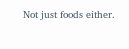Not just foods either.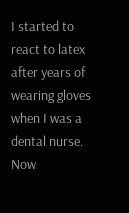I started to react to latex after years of wearing gloves when I was a dental nurse. Now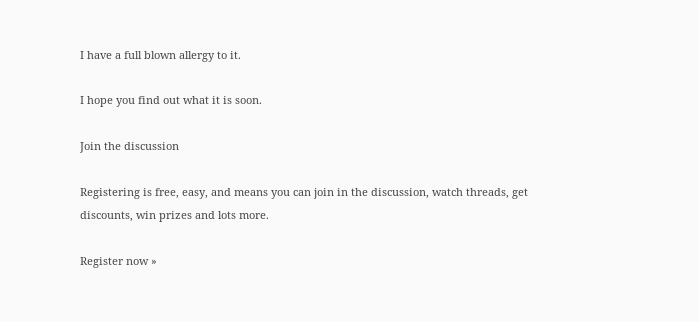I have a full blown allergy to it.

I hope you find out what it is soon.

Join the discussion

Registering is free, easy, and means you can join in the discussion, watch threads, get discounts, win prizes and lots more.

Register now »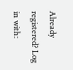Already registered? Log in with: